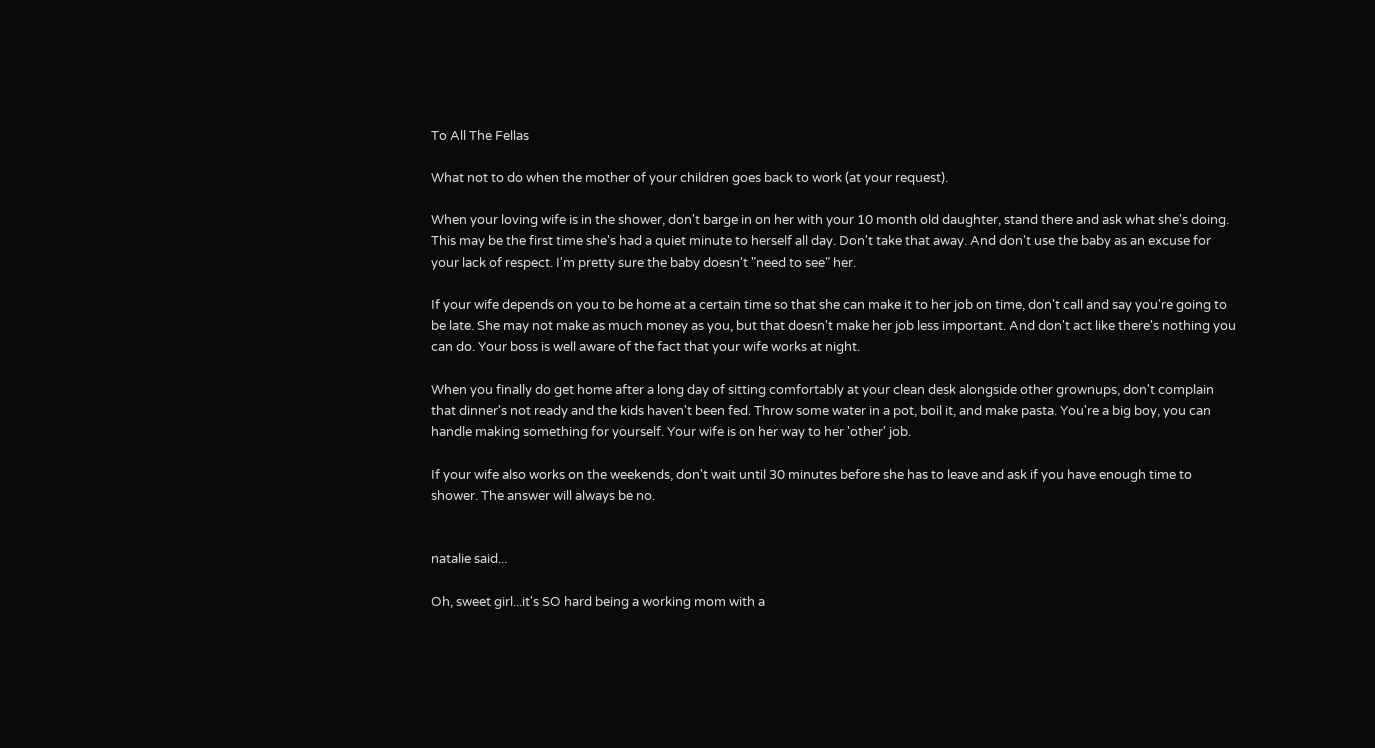To All The Fellas

What not to do when the mother of your children goes back to work (at your request).

When your loving wife is in the shower, don't barge in on her with your 10 month old daughter, stand there and ask what she's doing. This may be the first time she's had a quiet minute to herself all day. Don't take that away. And don't use the baby as an excuse for your lack of respect. I'm pretty sure the baby doesn't "need to see" her.

If your wife depends on you to be home at a certain time so that she can make it to her job on time, don't call and say you're going to be late. She may not make as much money as you, but that doesn't make her job less important. And don't act like there's nothing you can do. Your boss is well aware of the fact that your wife works at night.

When you finally do get home after a long day of sitting comfortably at your clean desk alongside other grownups, don't complain that dinner's not ready and the kids haven't been fed. Throw some water in a pot, boil it, and make pasta. You're a big boy, you can handle making something for yourself. Your wife is on her way to her 'other' job.

If your wife also works on the weekends, don't wait until 30 minutes before she has to leave and ask if you have enough time to shower. The answer will always be no.


natalie said...

Oh, sweet girl...it's SO hard being a working mom with a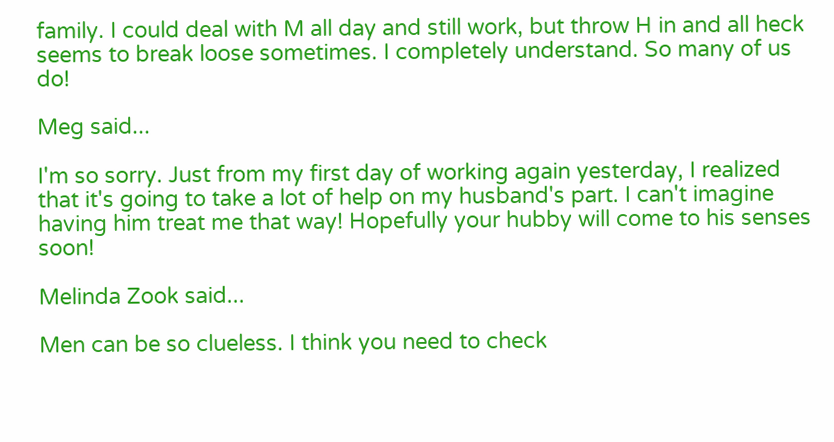family. I could deal with M all day and still work, but throw H in and all heck seems to break loose sometimes. I completely understand. So many of us do!

Meg said...

I'm so sorry. Just from my first day of working again yesterday, I realized that it's going to take a lot of help on my husband's part. I can't imagine having him treat me that way! Hopefully your hubby will come to his senses soon!

Melinda Zook said...

Men can be so clueless. I think you need to check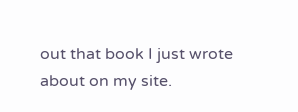out that book I just wrote about on my site.